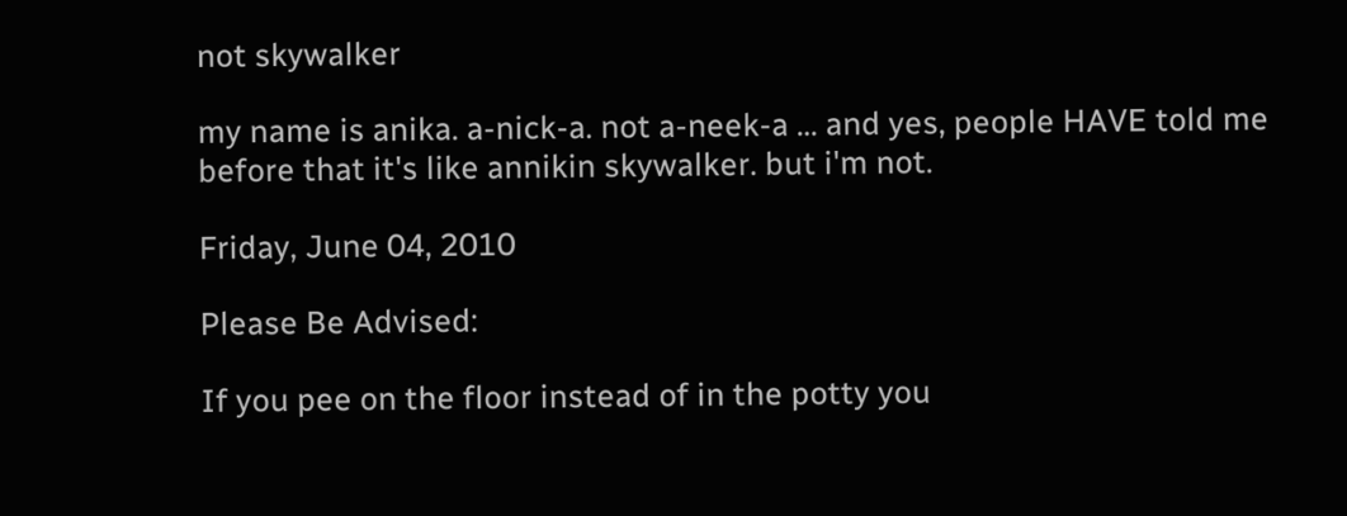not skywalker

my name is anika. a-nick-a. not a-neek-a ... and yes, people HAVE told me before that it's like annikin skywalker. but i'm not.

Friday, June 04, 2010

Please Be Advised:

If you pee on the floor instead of in the potty you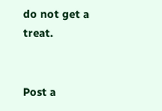do not get a treat.


Post a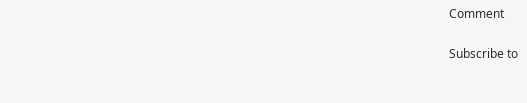Comment

Subscribe to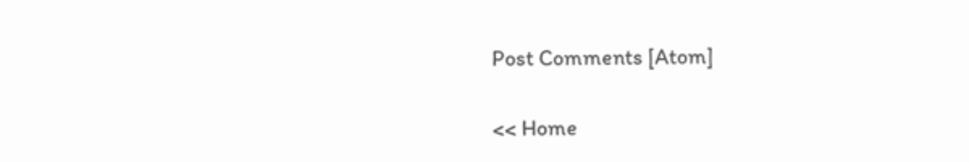Post Comments [Atom]

<< Home